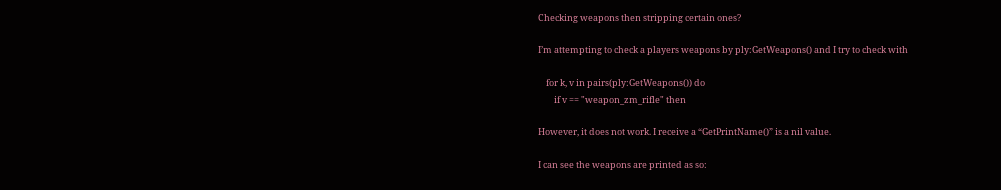Checking weapons then stripping certain ones?

I’m attempting to check a players weapons by ply:GetWeapons() and I try to check with

    for k, v in pairs(ply:GetWeapons()) do
        if v == "weapon_zm_rifle" then

However, it does not work. I receive a “GetPrintName()” is a nil value.

I can see the weapons are printed as so: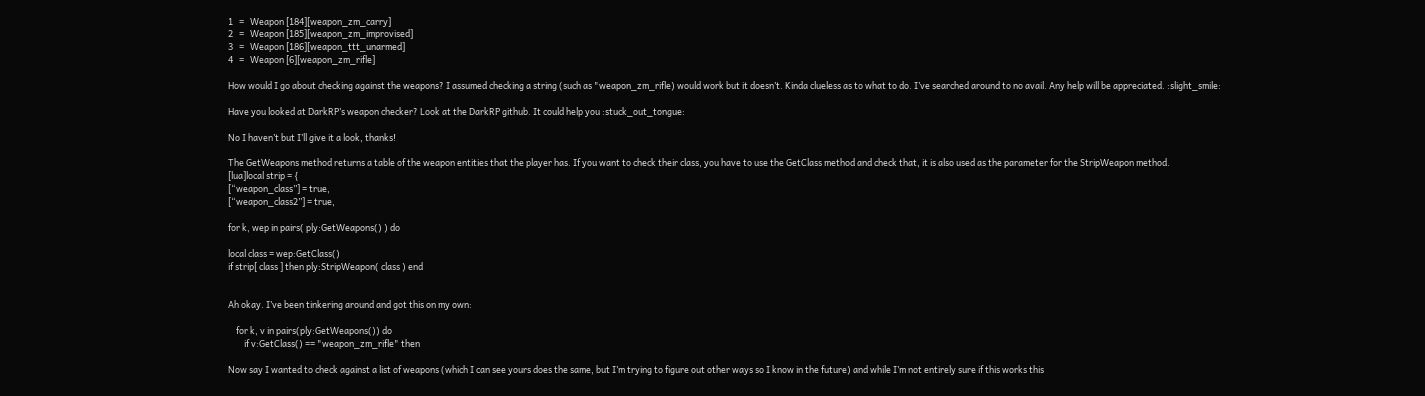1   =   Weapon [184][weapon_zm_carry]
2   =   Weapon [185][weapon_zm_improvised]
3   =   Weapon [186][weapon_ttt_unarmed]
4   =   Weapon [6][weapon_zm_rifle]

How would I go about checking against the weapons? I assumed checking a string (such as "weapon_zm_rifle) would work but it doesn’t. Kinda clueless as to what to do. I’ve searched around to no avail. Any help will be appreciated. :slight_smile:

Have you looked at DarkRP’s weapon checker? Look at the DarkRP github. It could help you :stuck_out_tongue:

No I haven’t but I’ll give it a look, thanks!

The GetWeapons method returns a table of the weapon entities that the player has. If you want to check their class, you have to use the GetClass method and check that, it is also used as the parameter for the StripWeapon method.
[lua]local strip = {
[“weapon_class”] = true,
[“weapon_class2”] = true,

for k, wep in pairs( ply:GetWeapons() ) do

local class = wep:GetClass()
if strip[ class ] then ply:StripWeapon( class ) end


Ah okay. I’ve been tinkering around and got this on my own:

    for k, v in pairs(ply:GetWeapons()) do
        if v:GetClass() == "weapon_zm_rifle" then

Now say I wanted to check against a list of weapons (which I can see yours does the same, but I’m trying to figure out other ways so I know in the future) and while I’m not entirely sure if this works this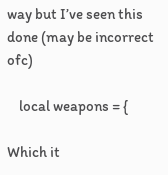way but I’ve seen this done (may be incorrect ofc)

    local weapons = {

Which it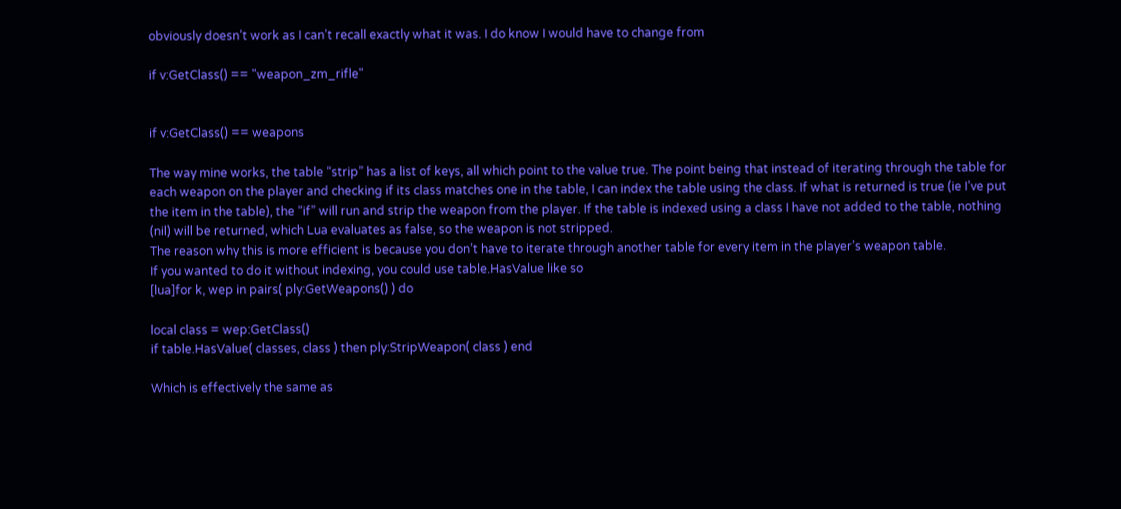obviously doesn’t work as I can’t recall exactly what it was. I do know I would have to change from

if v:GetClass() == "weapon_zm_rifle"


if v:GetClass() == weapons

The way mine works, the table “strip” has a list of keys, all which point to the value true. The point being that instead of iterating through the table for each weapon on the player and checking if its class matches one in the table, I can index the table using the class. If what is returned is true (ie I’ve put the item in the table), the “if” will run and strip the weapon from the player. If the table is indexed using a class I have not added to the table, nothing (nil) will be returned, which Lua evaluates as false, so the weapon is not stripped.
The reason why this is more efficient is because you don’t have to iterate through another table for every item in the player’s weapon table.
If you wanted to do it without indexing, you could use table.HasValue like so
[lua]for k, wep in pairs( ply:GetWeapons() ) do

local class = wep:GetClass()
if table.HasValue( classes, class ) then ply:StripWeapon( class ) end

Which is effectively the same as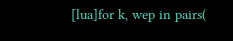[lua]for k, wep in pairs(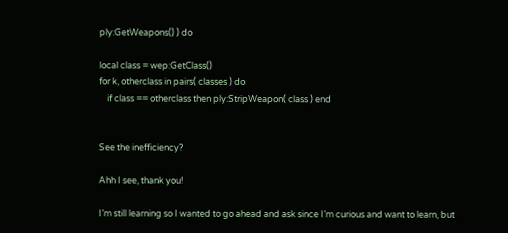ply:GetWeapons() ) do

local class = wep:GetClass()
for k, otherclass in pairs( classes ) do
    if class == otherclass then ply:StripWeapon( class ) end


See the inefficiency?

Ahh I see, thank you!

I’m still learning so I wanted to go ahead and ask since I’m curious and want to learn, but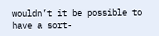wouldn’t it be possible to have a sort-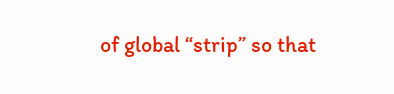of global “strip” so that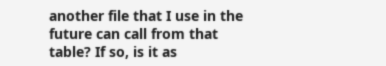another file that I use in the future can call from that table? If so, is it as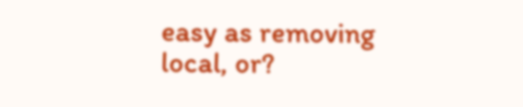easy as removing local, or?